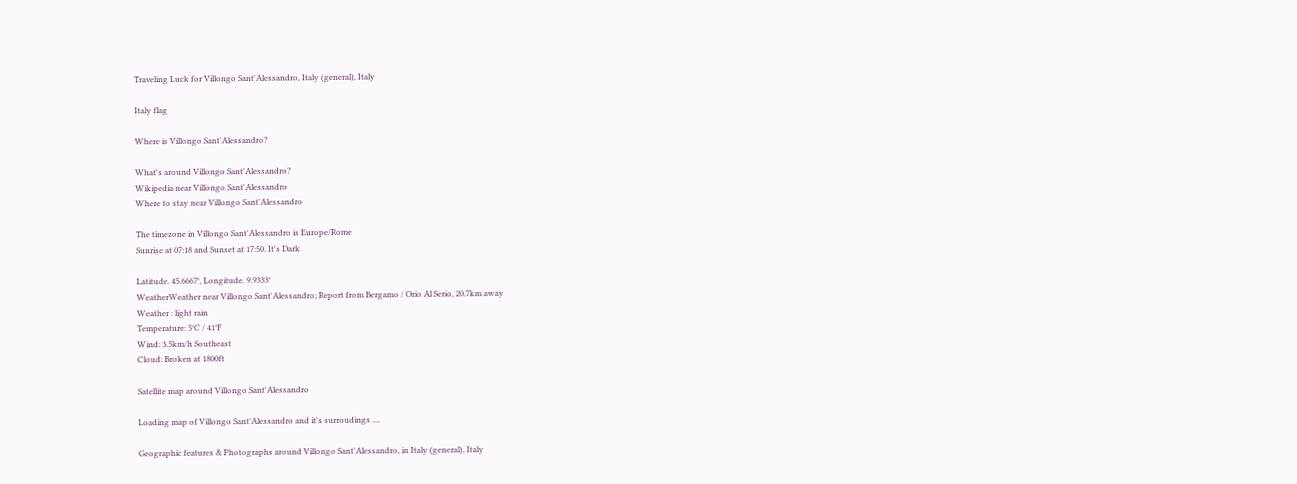Traveling Luck for Villongo Sant'Alessandro, Italy (general), Italy

Italy flag

Where is Villongo Sant'Alessandro?

What's around Villongo Sant'Alessandro?
Wikipedia near Villongo Sant'Alessandro
Where to stay near Villongo Sant'Alessandro

The timezone in Villongo Sant'Alessandro is Europe/Rome
Sunrise at 07:18 and Sunset at 17:50. It's Dark

Latitude. 45.6667°, Longitude. 9.9333°
WeatherWeather near Villongo Sant'Alessandro; Report from Bergamo / Orio Al Serio, 20.7km away
Weather : light rain
Temperature: 5°C / 41°F
Wind: 3.5km/h Southeast
Cloud: Broken at 1800ft

Satellite map around Villongo Sant'Alessandro

Loading map of Villongo Sant'Alessandro and it's surroudings ....

Geographic features & Photographs around Villongo Sant'Alessandro, in Italy (general), Italy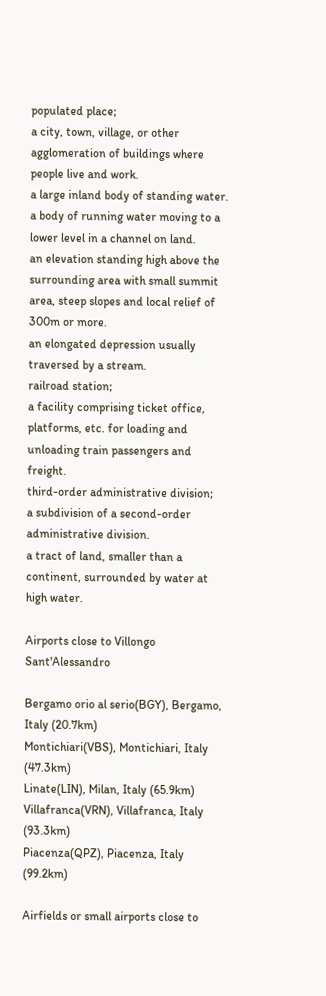populated place;
a city, town, village, or other agglomeration of buildings where people live and work.
a large inland body of standing water.
a body of running water moving to a lower level in a channel on land.
an elevation standing high above the surrounding area with small summit area, steep slopes and local relief of 300m or more.
an elongated depression usually traversed by a stream.
railroad station;
a facility comprising ticket office, platforms, etc. for loading and unloading train passengers and freight.
third-order administrative division;
a subdivision of a second-order administrative division.
a tract of land, smaller than a continent, surrounded by water at high water.

Airports close to Villongo Sant'Alessandro

Bergamo orio al serio(BGY), Bergamo, Italy (20.7km)
Montichiari(VBS), Montichiari, Italy (47.3km)
Linate(LIN), Milan, Italy (65.9km)
Villafranca(VRN), Villafranca, Italy (93.3km)
Piacenza(QPZ), Piacenza, Italy (99.2km)

Airfields or small airports close to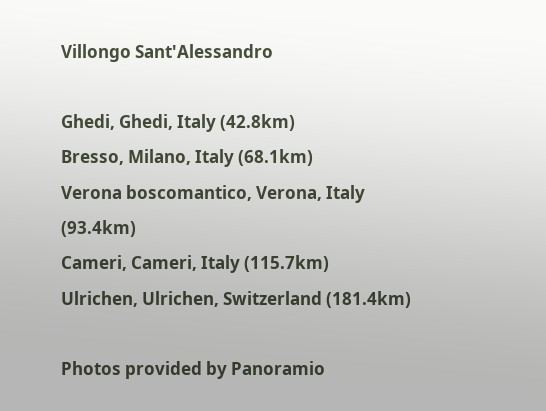Villongo Sant'Alessandro

Ghedi, Ghedi, Italy (42.8km)
Bresso, Milano, Italy (68.1km)
Verona boscomantico, Verona, Italy (93.4km)
Cameri, Cameri, Italy (115.7km)
Ulrichen, Ulrichen, Switzerland (181.4km)

Photos provided by Panoramio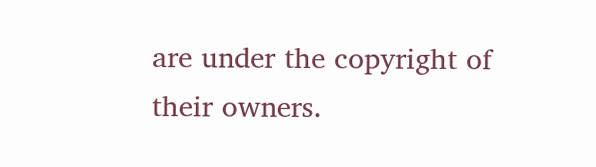are under the copyright of their owners.